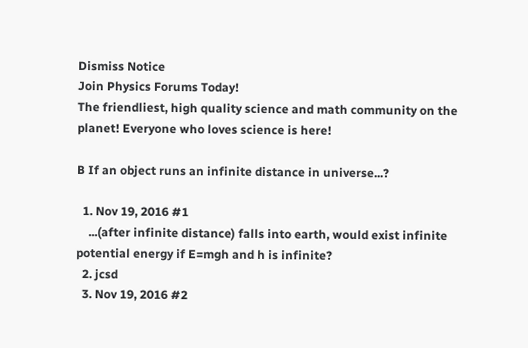Dismiss Notice
Join Physics Forums Today!
The friendliest, high quality science and math community on the planet! Everyone who loves science is here!

B If an object runs an infinite distance in universe...?

  1. Nov 19, 2016 #1
    ...(after infinite distance) falls into earth, would exist infinite potential energy if E=mgh and h is infinite?
  2. jcsd
  3. Nov 19, 2016 #2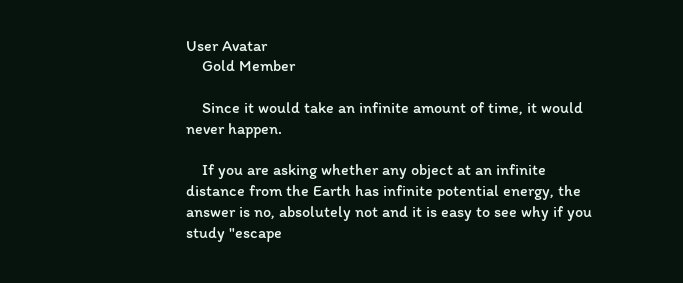User Avatar
    Gold Member

    Since it would take an infinite amount of time, it would never happen.

    If you are asking whether any object at an infinite distance from the Earth has infinite potential energy, the answer is no, absolutely not and it is easy to see why if you study "escape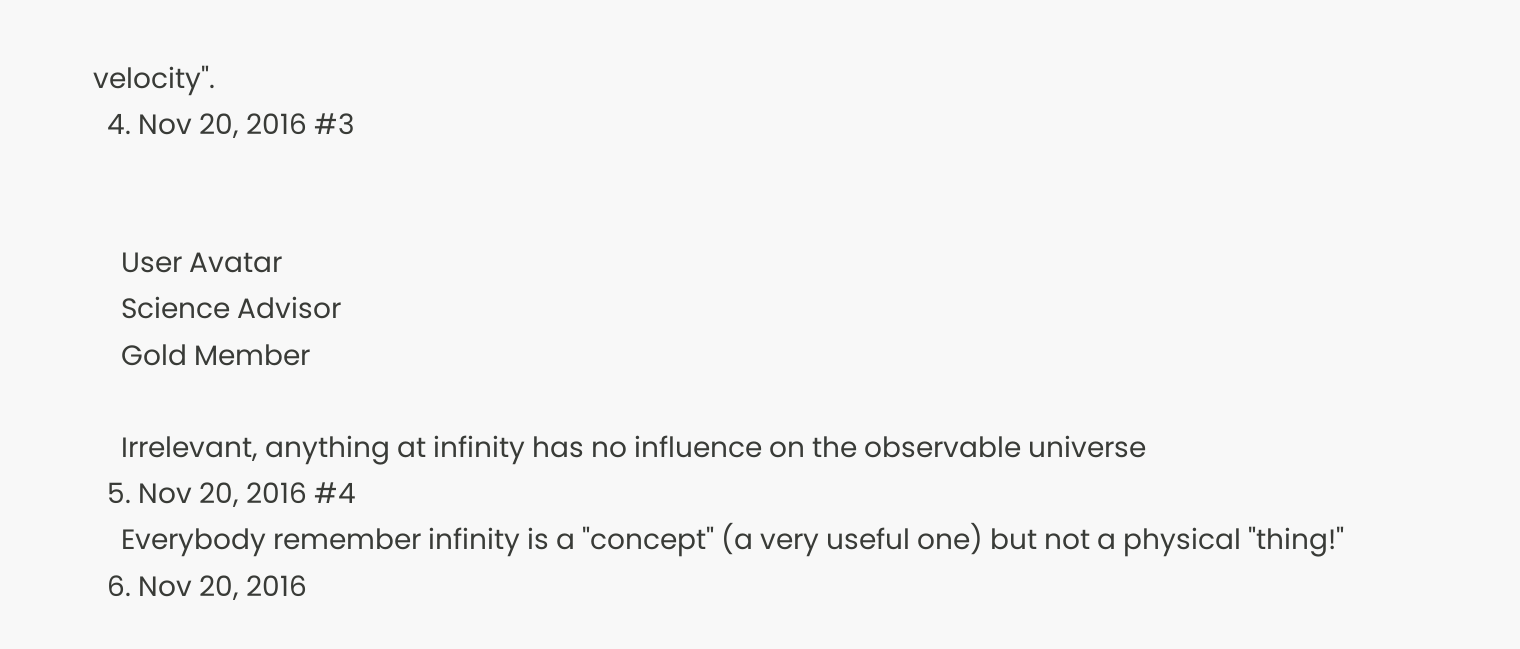velocity".
  4. Nov 20, 2016 #3


    User Avatar
    Science Advisor
    Gold Member

    Irrelevant, anything at infinity has no influence on the observable universe
  5. Nov 20, 2016 #4
    Everybody remember infinity is a "concept" (a very useful one) but not a physical "thing!"
  6. Nov 20, 2016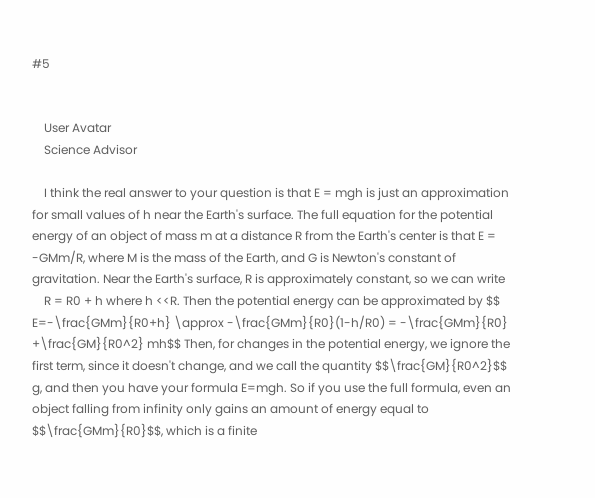#5


    User Avatar
    Science Advisor

    I think the real answer to your question is that E = mgh is just an approximation for small values of h near the Earth's surface. The full equation for the potential energy of an object of mass m at a distance R from the Earth's center is that E = -GMm/R, where M is the mass of the Earth, and G is Newton's constant of gravitation. Near the Earth's surface, R is approximately constant, so we can write
    R = R0 + h where h <<R. Then the potential energy can be approximated by $$ E=-\frac{GMm}{R0+h} \approx -\frac{GMm}{R0}(1-h/R0) = -\frac{GMm}{R0} +\frac{GM}{R0^2} mh$$ Then, for changes in the potential energy, we ignore the first term, since it doesn't change, and we call the quantity $$\frac{GM}{R0^2}$$ g, and then you have your formula E=mgh. So if you use the full formula, even an object falling from infinity only gains an amount of energy equal to $$\frac{GMm}{R0}$$, which is a finite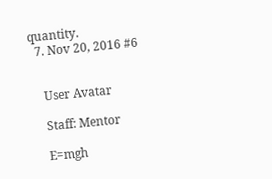quantity.
  7. Nov 20, 2016 #6


    User Avatar

    Staff: Mentor

    E=mgh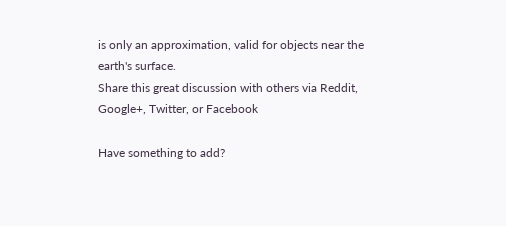is only an approximation, valid for objects near the earth's surface.
Share this great discussion with others via Reddit, Google+, Twitter, or Facebook

Have something to add?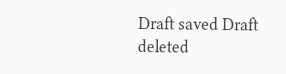Draft saved Draft deleted